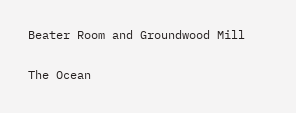Beater Room and Groundwood Mill

The Ocean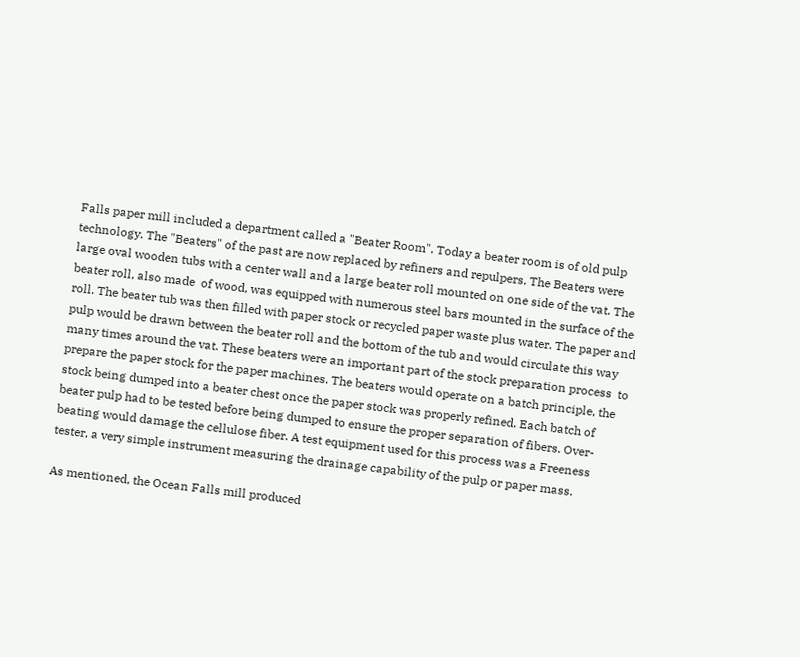Falls paper mill included a department called a "Beater Room". Today a beater room is of old pulp  technology. The "Beaters" of the past are now replaced by refiners and repulpers. The Beaters were large oval wooden tubs with a center wall and a large beater roll mounted on one side of the vat. The beater roll, also made  of wood, was equipped with numerous steel bars mounted in the surface of the roll. The beater tub was then filled with paper stock or recycled paper waste plus water. The paper and pulp would be drawn between the beater roll and the bottom of the tub and would circulate this way many times around the vat. These beaters were an important part of the stock preparation process  to prepare the paper stock for the paper machines. The beaters would operate on a batch principle, the stock being dumped into a beater chest once the paper stock was properly refined. Each batch of beater pulp had to be tested before being dumped to ensure the proper separation of fibers. Over-beating would damage the cellulose fiber. A test equipment used for this process was a Freeness tester, a very simple instrument measuring the drainage capability of the pulp or paper mass.

As mentioned, the Ocean Falls mill produced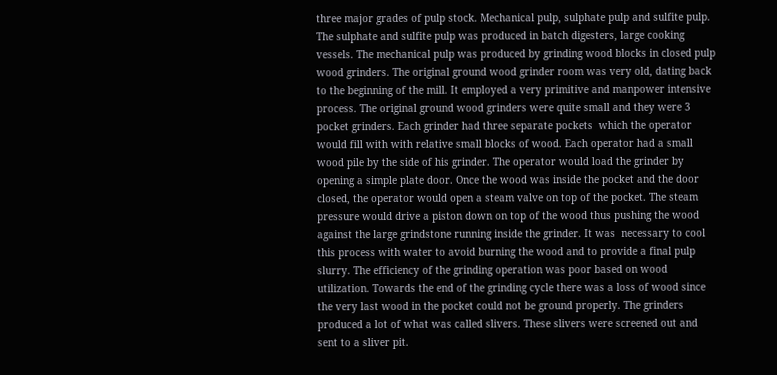three major grades of pulp stock. Mechanical pulp, sulphate pulp and sulfite pulp. The sulphate and sulfite pulp was produced in batch digesters, large cooking vessels. The mechanical pulp was produced by grinding wood blocks in closed pulp wood grinders. The original ground wood grinder room was very old, dating back to the beginning of the mill. It employed a very primitive and manpower intensive process. The original ground wood grinders were quite small and they were 3 pocket grinders. Each grinder had three separate pockets  which the operator would fill with with relative small blocks of wood. Each operator had a small wood pile by the side of his grinder. The operator would load the grinder by opening a simple plate door. Once the wood was inside the pocket and the door closed, the operator would open a steam valve on top of the pocket. The steam pressure would drive a piston down on top of the wood thus pushing the wood against the large grindstone running inside the grinder. It was  necessary to cool this process with water to avoid burning the wood and to provide a final pulp slurry. The efficiency of the grinding operation was poor based on wood utilization. Towards the end of the grinding cycle there was a loss of wood since the very last wood in the pocket could not be ground properly. The grinders produced a lot of what was called slivers. These slivers were screened out and sent to a sliver pit.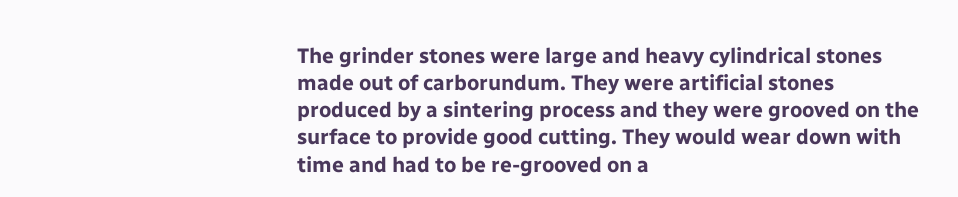The grinder stones were large and heavy cylindrical stones made out of carborundum. They were artificial stones produced by a sintering process and they were grooved on the surface to provide good cutting. They would wear down with time and had to be re-grooved on a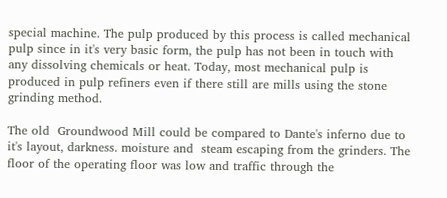special machine. The pulp produced by this process is called mechanical pulp since in it's very basic form, the pulp has not been in touch with any dissolving chemicals or heat. Today, most mechanical pulp is produced in pulp refiners even if there still are mills using the stone grinding method.

The old  Groundwood Mill could be compared to Dante's inferno due to it's layout, darkness. moisture and  steam escaping from the grinders. The floor of the operating floor was low and traffic through the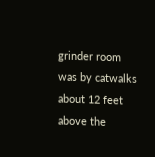grinder room was by catwalks about 12 feet above the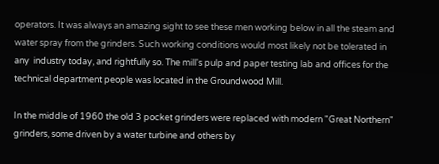operators. It was always an amazing sight to see these men working below in all the steam and water spray from the grinders. Such working conditions would most likely not be tolerated in any  industry today, and rightfully so. The mill's pulp and paper testing lab and offices for the technical department people was located in the Groundwood Mill.

In the middle of 1960 the old 3 pocket grinders were replaced with modern "Great Northern" grinders, some driven by a water turbine and others by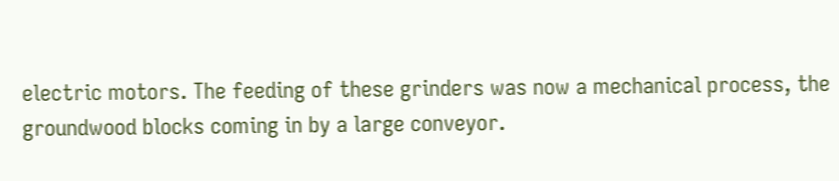electric motors. The feeding of these grinders was now a mechanical process, the groundwood blocks coming in by a large conveyor.